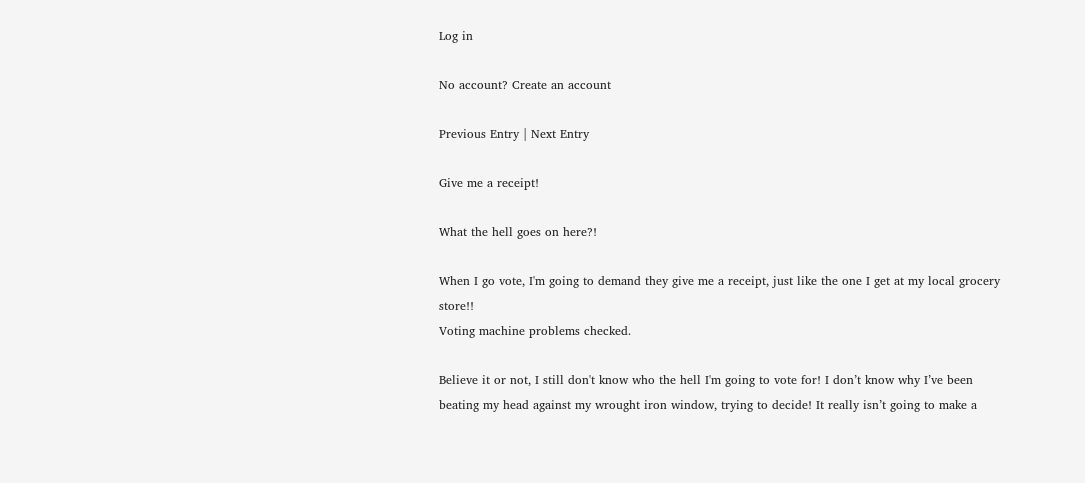Log in

No account? Create an account

Previous Entry | Next Entry

Give me a receipt!

What the hell goes on here?!

When I go vote, I'm going to demand they give me a receipt, just like the one I get at my local grocery store!!
Voting machine problems checked.

Believe it or not, I still don't know who the hell I'm going to vote for! I don’t know why I’ve been beating my head against my wrought iron window, trying to decide! It really isn’t going to make a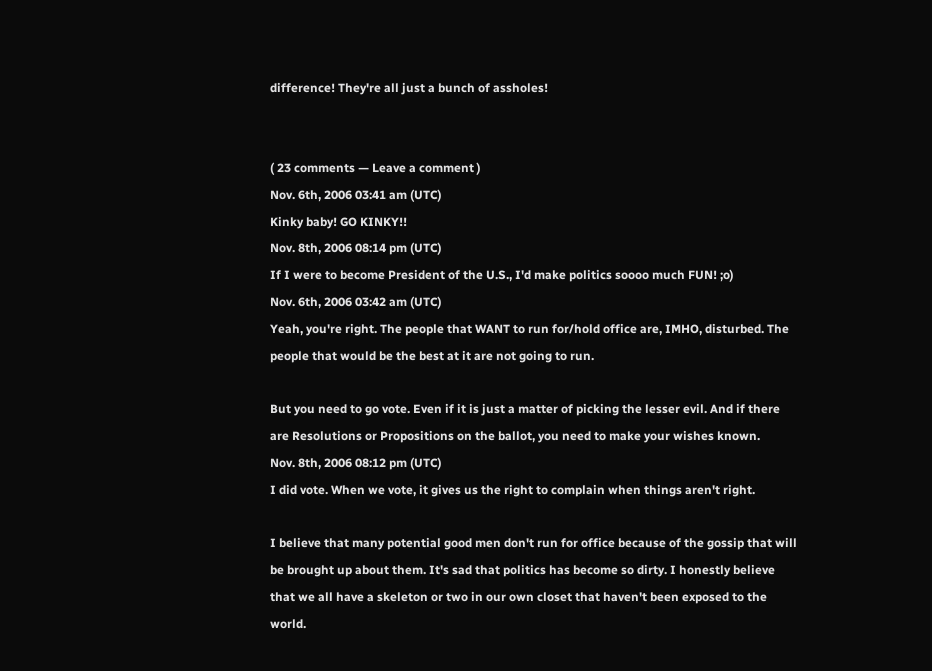difference! They're all just a bunch of assholes!


( 23 comments — Leave a comment )
Nov. 6th, 2006 03:41 am (UTC)
Kinky baby! GO KINKY!!
Nov. 8th, 2006 08:14 pm (UTC)
If I were to become President of the U.S., I'd make politics soooo much FUN! ;o)
Nov. 6th, 2006 03:42 am (UTC)
Yeah, you're right. The people that WANT to run for/hold office are, IMHO, disturbed. The people that would be the best at it are not going to run.

But you need to go vote. Even if it is just a matter of picking the lesser evil. And if there are Resolutions or Propositions on the ballot, you need to make your wishes known.
Nov. 8th, 2006 08:12 pm (UTC)
I did vote. When we vote, it gives us the right to complain when things aren't right.

I believe that many potential good men don't run for office because of the gossip that will be brought up about them. It's sad that politics has become so dirty. I honestly believe that we all have a skeleton or two in our own closet that haven't been exposed to the world.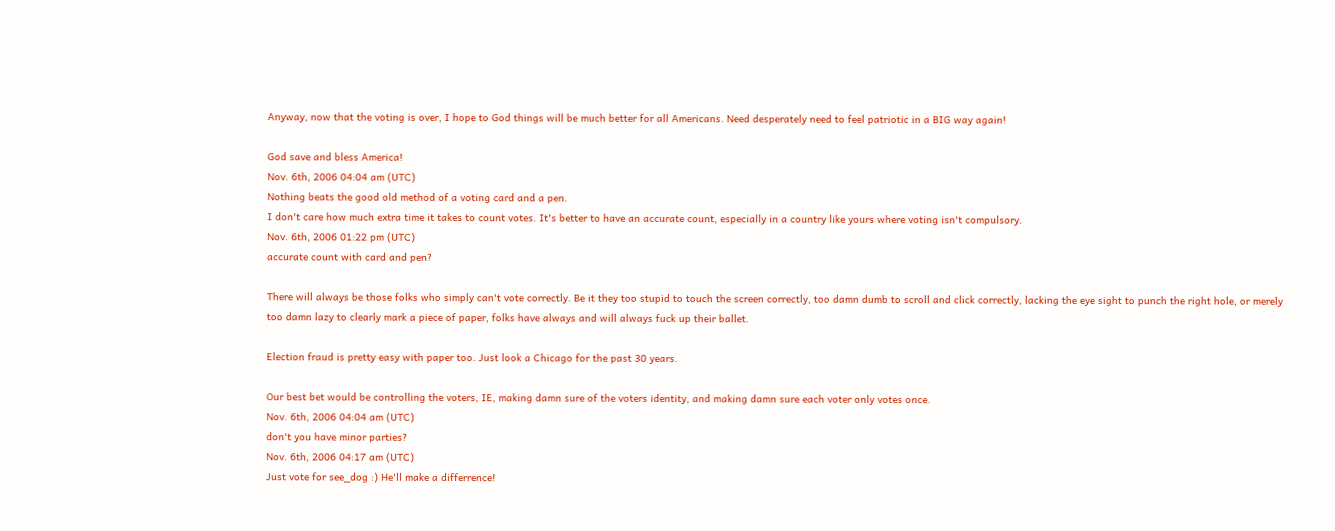Anyway, now that the voting is over, I hope to God things will be much better for all Americans. Need desperately need to feel patriotic in a BIG way again!

God save and bless America!
Nov. 6th, 2006 04:04 am (UTC)
Nothing beats the good old method of a voting card and a pen.
I don't care how much extra time it takes to count votes. It's better to have an accurate count, especially in a country like yours where voting isn't compulsory.
Nov. 6th, 2006 01:22 pm (UTC)
accurate count with card and pen?

There will always be those folks who simply can't vote correctly. Be it they too stupid to touch the screen correctly, too damn dumb to scroll and click correctly, lacking the eye sight to punch the right hole, or merely too damn lazy to clearly mark a piece of paper, folks have always and will always fuck up their ballet.

Election fraud is pretty easy with paper too. Just look a Chicago for the past 30 years.

Our best bet would be controlling the voters, IE, making damn sure of the voters identity, and making damn sure each voter only votes once.
Nov. 6th, 2006 04:04 am (UTC)
don't you have minor parties?
Nov. 6th, 2006 04:17 am (UTC)
Just vote for see_dog :) He'll make a differrence!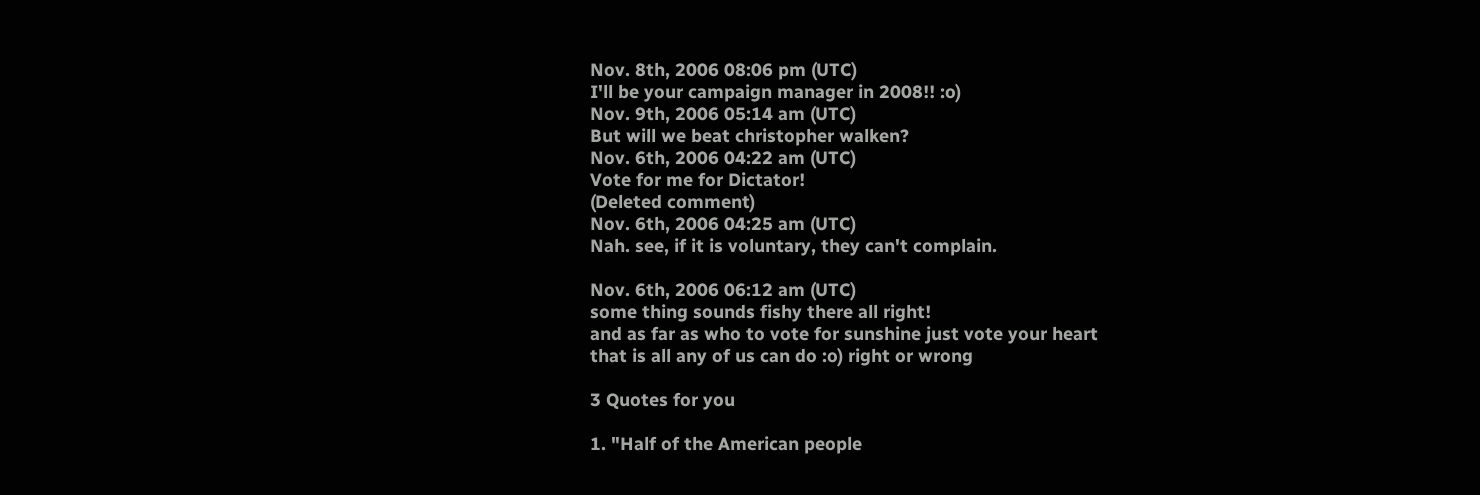Nov. 8th, 2006 08:06 pm (UTC)
I'll be your campaign manager in 2008!! :o)
Nov. 9th, 2006 05:14 am (UTC)
But will we beat christopher walken?
Nov. 6th, 2006 04:22 am (UTC)
Vote for me for Dictator!
(Deleted comment)
Nov. 6th, 2006 04:25 am (UTC)
Nah. see, if it is voluntary, they can't complain.

Nov. 6th, 2006 06:12 am (UTC)
some thing sounds fishy there all right!
and as far as who to vote for sunshine just vote your heart
that is all any of us can do :o) right or wrong

3 Quotes for you

1. "Half of the American people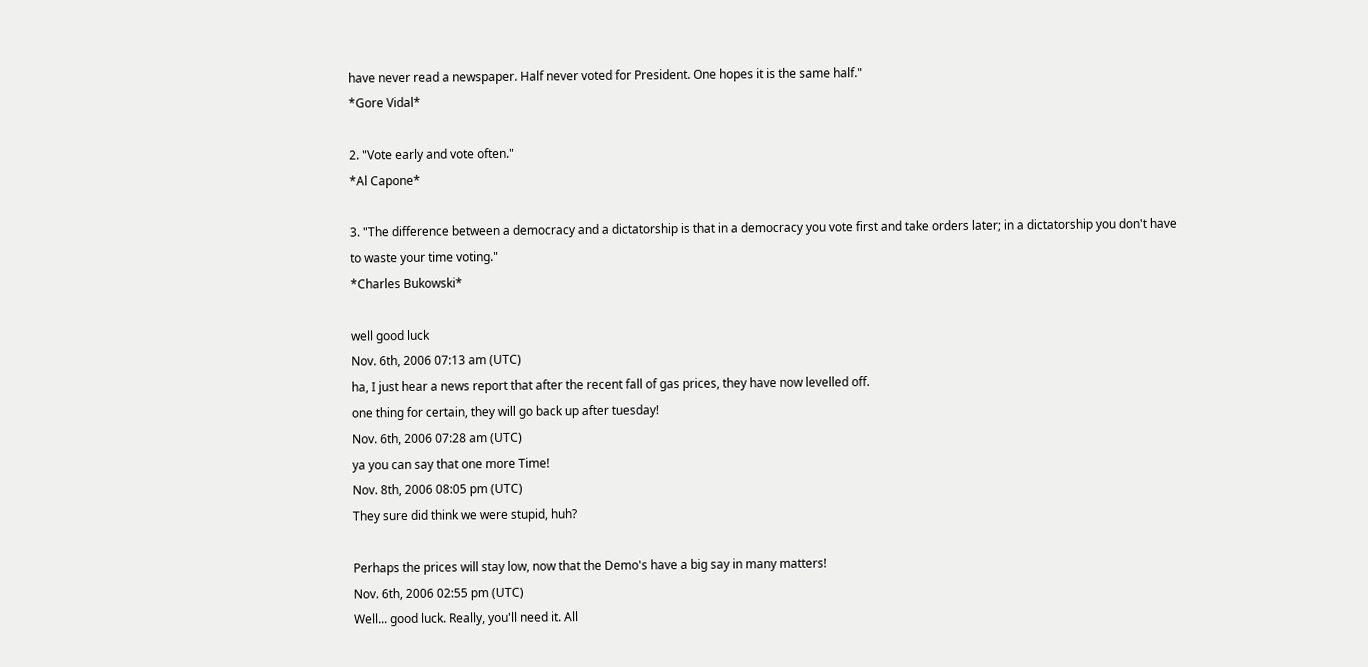have never read a newspaper. Half never voted for President. One hopes it is the same half."
*Gore Vidal*

2. "Vote early and vote often."
*Al Capone*

3. "The difference between a democracy and a dictatorship is that in a democracy you vote first and take orders later; in a dictatorship you don't have to waste your time voting."
*Charles Bukowski*

well good luck
Nov. 6th, 2006 07:13 am (UTC)
ha, I just hear a news report that after the recent fall of gas prices, they have now levelled off.
one thing for certain, they will go back up after tuesday!
Nov. 6th, 2006 07:28 am (UTC)
ya you can say that one more Time!
Nov. 8th, 2006 08:05 pm (UTC)
They sure did think we were stupid, huh?

Perhaps the prices will stay low, now that the Demo's have a big say in many matters!
Nov. 6th, 2006 02:55 pm (UTC)
Well... good luck. Really, you'll need it. All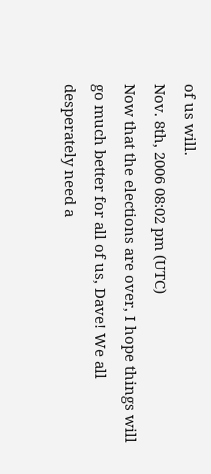of us will.
Nov. 8th, 2006 08:02 pm (UTC)
Now that the elections are over, I hope things will go much better for all of us, Dave! We all desperately need a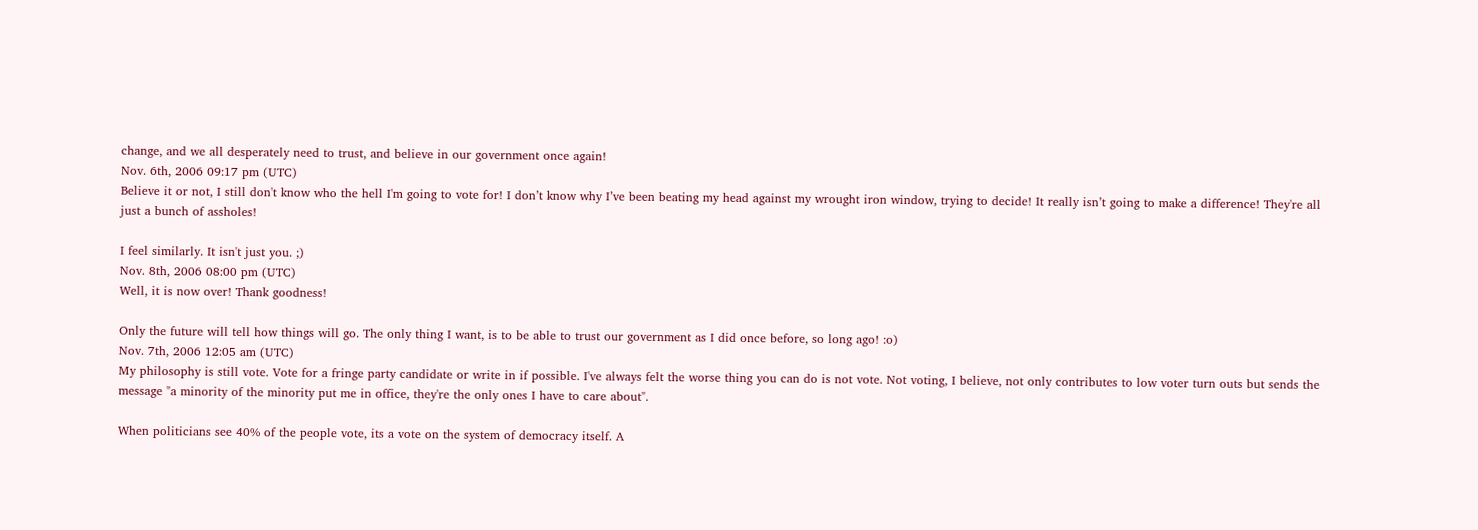change, and we all desperately need to trust, and believe in our government once again!
Nov. 6th, 2006 09:17 pm (UTC)
Believe it or not, I still don't know who the hell I'm going to vote for! I don’t know why I’ve been beating my head against my wrought iron window, trying to decide! It really isn’t going to make a difference! They're all just a bunch of assholes!

I feel similarly. It isn't just you. ;)
Nov. 8th, 2006 08:00 pm (UTC)
Well, it is now over! Thank goodness!

Only the future will tell how things will go. The only thing I want, is to be able to trust our government as I did once before, so long ago! :o)
Nov. 7th, 2006 12:05 am (UTC)
My philosophy is still vote. Vote for a fringe party candidate or write in if possible. I've always felt the worse thing you can do is not vote. Not voting, I believe, not only contributes to low voter turn outs but sends the message "a minority of the minority put me in office, they're the only ones I have to care about".

When politicians see 40% of the people vote, its a vote on the system of democracy itself. A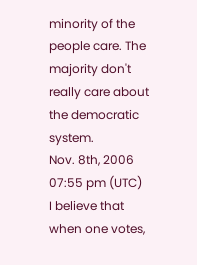minority of the people care. The majority don't really care about the democratic system.
Nov. 8th, 2006 07:55 pm (UTC)
I believe that when one votes,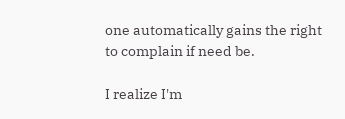one automatically gains the right to complain if need be.

I realize I'm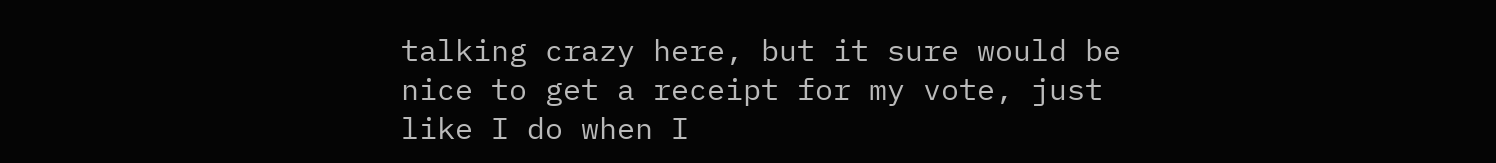talking crazy here, but it sure would be nice to get a receipt for my vote, just like I do when I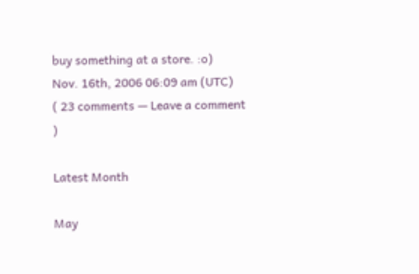buy something at a store. :o)
Nov. 16th, 2006 06:09 am (UTC)
( 23 comments — Leave a comment )

Latest Month

May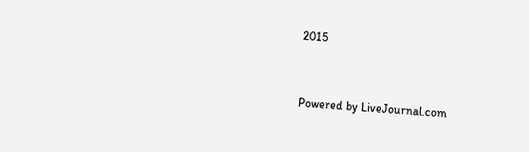2015


Powered by LiveJournal.com